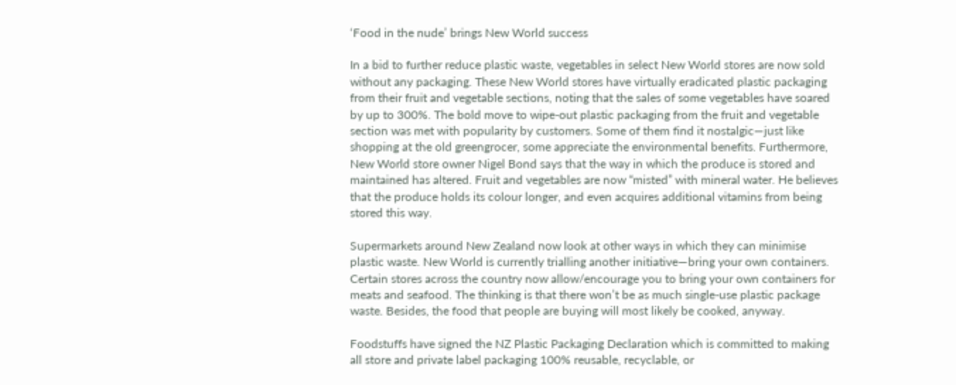‘Food in the nude’ brings New World success

In a bid to further reduce plastic waste, vegetables in select New World stores are now sold without any packaging. These New World stores have virtually eradicated plastic packaging from their fruit and vegetable sections, noting that the sales of some vegetables have soared by up to 300%. The bold move to wipe-out plastic packaging from the fruit and vegetable section was met with popularity by customers. Some of them find it nostalgic—just like shopping at the old greengrocer, some appreciate the environmental benefits. Furthermore, New World store owner Nigel Bond says that the way in which the produce is stored and maintained has altered. Fruit and vegetables are now “misted” with mineral water. He believes that the produce holds its colour longer, and even acquires additional vitamins from being stored this way.

Supermarkets around New Zealand now look at other ways in which they can minimise plastic waste. New World is currently trialling another initiative—bring your own containers. Certain stores across the country now allow/encourage you to bring your own containers for meats and seafood. The thinking is that there won’t be as much single-use plastic package waste. Besides, the food that people are buying will most likely be cooked, anyway.

Foodstuffs have signed the NZ Plastic Packaging Declaration which is committed to making all store and private label packaging 100% reusable, recyclable, or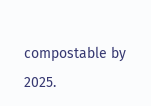compostable by 2025.